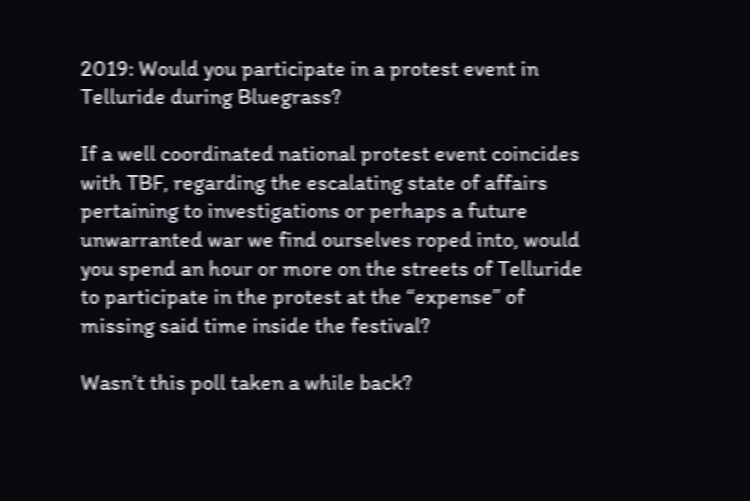2019: Would you participate in a protest event in Telluride during Bluegrass?

If a well coordinated national protest event coincides with TBF, regarding the escalating state of affairs pertaining to investigations or perhaps a future unwarranted war we find ourselves roped into, would you spend an hour or more on the streets of Telluride to participate in the protest at the “expense” of missing said time inside the festival?

Wasn’t this poll taken a while back?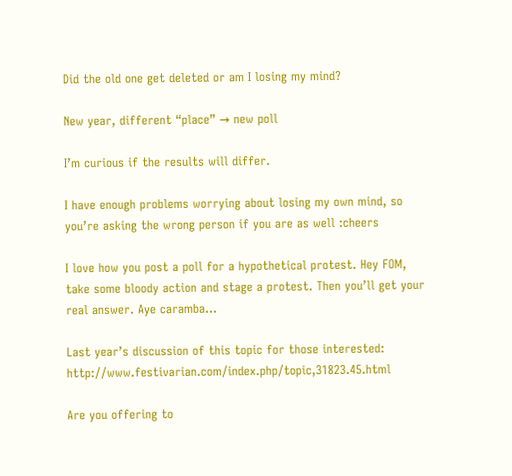Did the old one get deleted or am I losing my mind?

New year, different “place” → new poll

I’m curious if the results will differ.

I have enough problems worrying about losing my own mind, so you’re asking the wrong person if you are as well :cheers

I love how you post a poll for a hypothetical protest. Hey FOM, take some bloody action and stage a protest. Then you’ll get your real answer. Aye caramba…

Last year’s discussion of this topic for those interested: http://www.festivarian.com/index.php/topic,31823.45.html

Are you offering to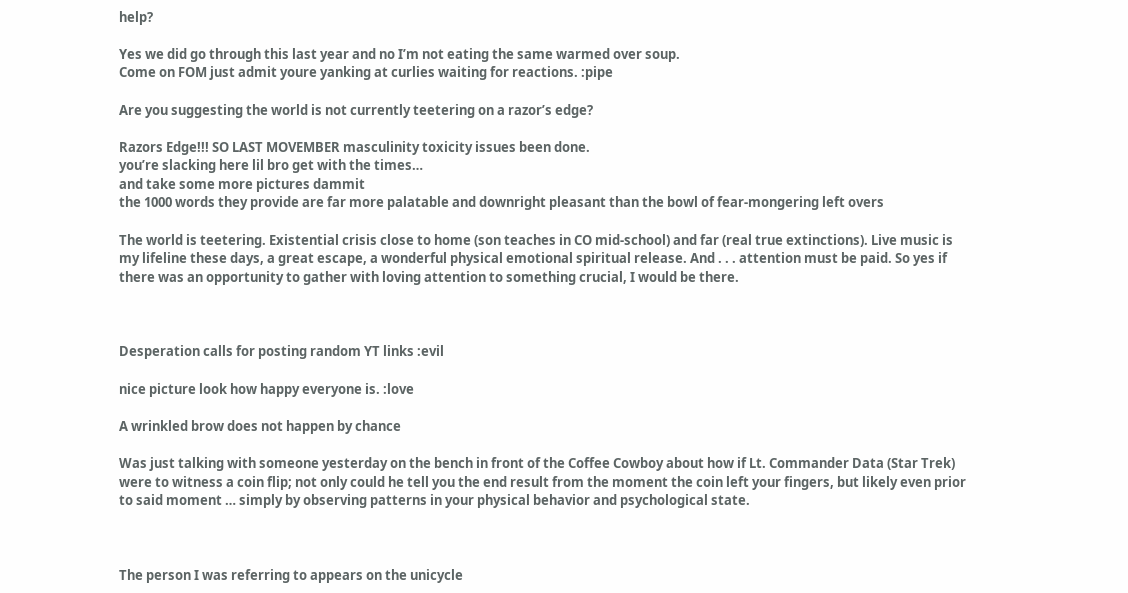help?

Yes we did go through this last year and no I’m not eating the same warmed over soup.
Come on FOM just admit youre yanking at curlies waiting for reactions. :pipe

Are you suggesting the world is not currently teetering on a razor’s edge?

Razors Edge!!! SO LAST MOVEMBER masculinity toxicity issues been done.
you’re slacking here lil bro get with the times…
and take some more pictures dammit
the 1000 words they provide are far more palatable and downright pleasant than the bowl of fear-mongering left overs

The world is teetering. Existential crisis close to home (son teaches in CO mid-school) and far (real true extinctions). Live music is my lifeline these days, a great escape, a wonderful physical emotional spiritual release. And . . . attention must be paid. So yes if there was an opportunity to gather with loving attention to something crucial, I would be there.



Desperation calls for posting random YT links :evil

nice picture look how happy everyone is. :love

A wrinkled brow does not happen by chance

Was just talking with someone yesterday on the bench in front of the Coffee Cowboy about how if Lt. Commander Data (Star Trek) were to witness a coin flip; not only could he tell you the end result from the moment the coin left your fingers, but likely even prior to said moment … simply by observing patterns in your physical behavior and psychological state.



The person I was referring to appears on the unicycle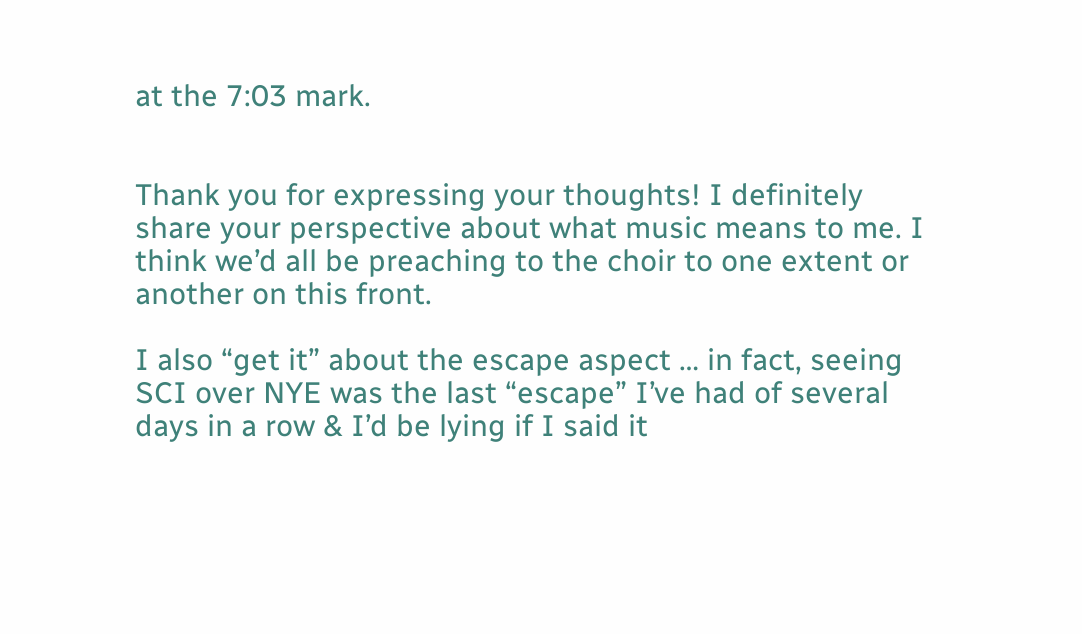at the 7:03 mark.


Thank you for expressing your thoughts! I definitely share your perspective about what music means to me. I think we’d all be preaching to the choir to one extent or another on this front.

I also “get it” about the escape aspect … in fact, seeing SCI over NYE was the last “escape” I’ve had of several days in a row & I’d be lying if I said it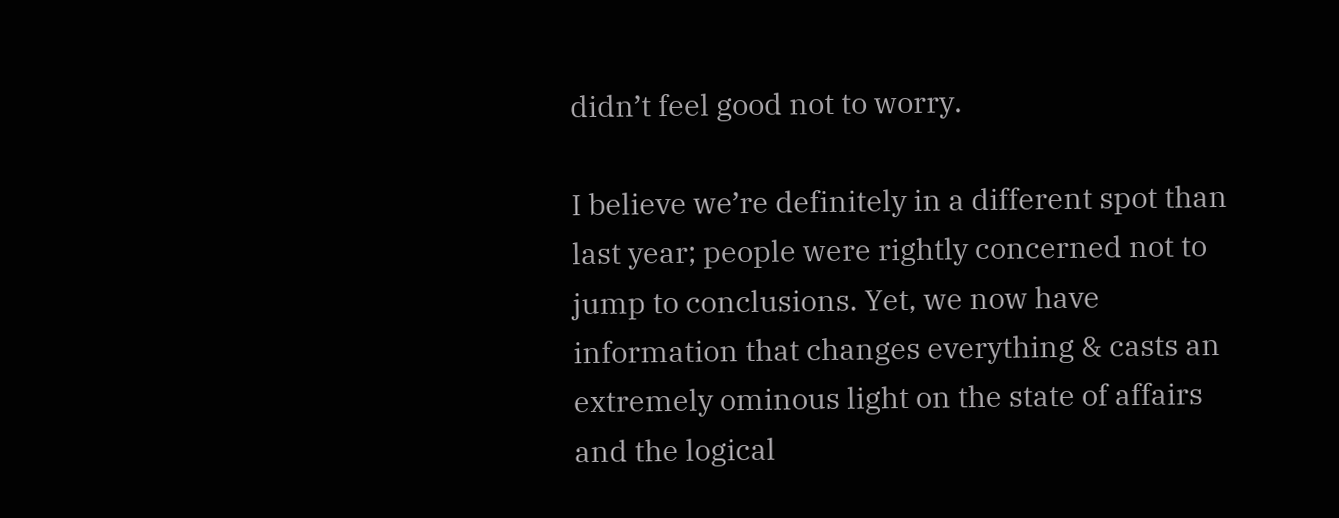didn’t feel good not to worry.

I believe we’re definitely in a different spot than last year; people were rightly concerned not to jump to conclusions. Yet, we now have information that changes everything & casts an extremely ominous light on the state of affairs and the logical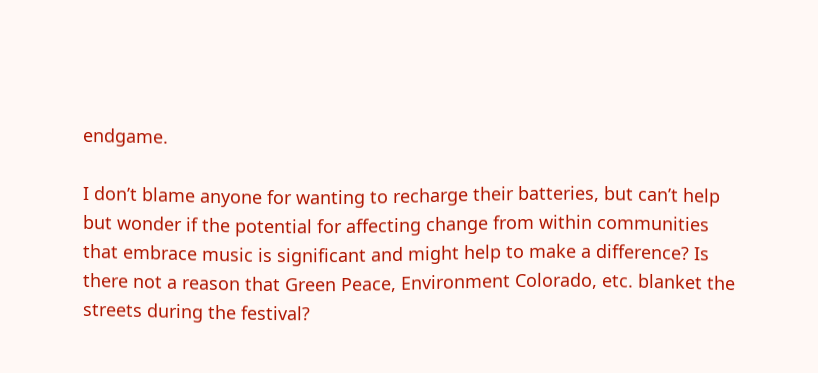endgame.

I don’t blame anyone for wanting to recharge their batteries, but can’t help but wonder if the potential for affecting change from within communities that embrace music is significant and might help to make a difference? Is there not a reason that Green Peace, Environment Colorado, etc. blanket the streets during the festival?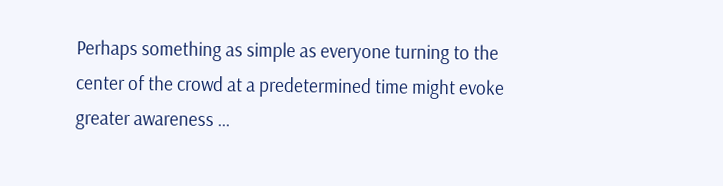Perhaps something as simple as everyone turning to the center of the crowd at a predetermined time might evoke greater awareness …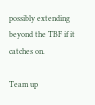possibly extending beyond the TBF if it catches on.

Team up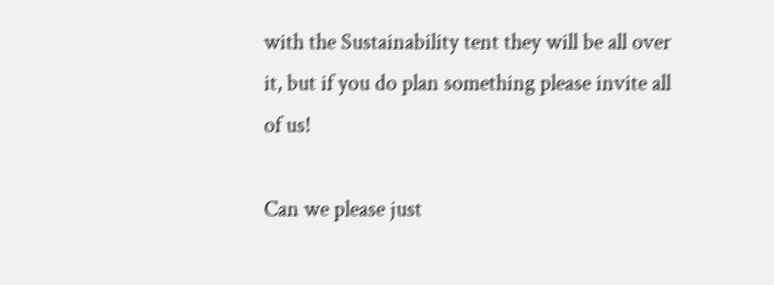with the Sustainability tent they will be all over it, but if you do plan something please invite all of us!

Can we please just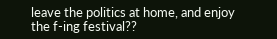leave the politics at home, and enjoy the f-ing festival??